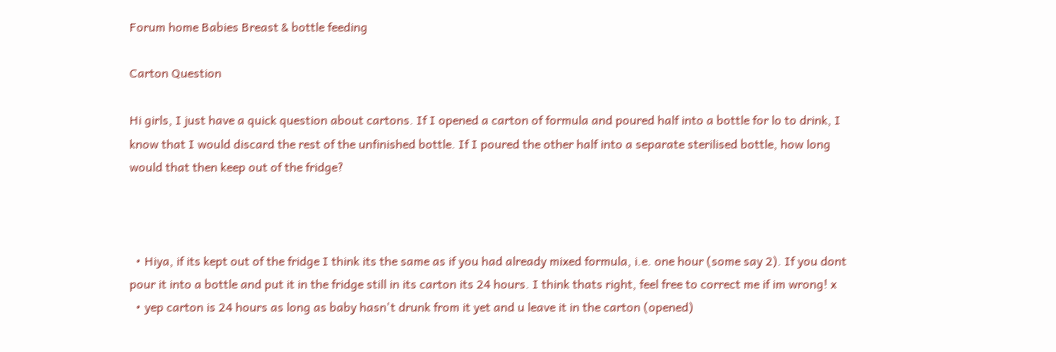Forum home Babies Breast & bottle feeding

Carton Question

Hi girls, I just have a quick question about cartons. If I opened a carton of formula and poured half into a bottle for lo to drink, I know that I would discard the rest of the unfinished bottle. If I poured the other half into a separate sterilised bottle, how long would that then keep out of the fridge?



  • Hiya, if its kept out of the fridge I think its the same as if you had already mixed formula, i.e. one hour (some say 2). If you dont pour it into a bottle and put it in the fridge still in its carton its 24 hours. I think thats right, feel free to correct me if im wrong! x
  • yep carton is 24 hours as long as baby hasn't drunk from it yet and u leave it in the carton (opened)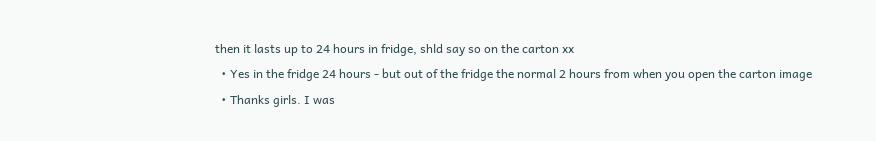then it lasts up to 24 hours in fridge, shld say so on the carton xx
  • Yes in the fridge 24 hours - but out of the fridge the normal 2 hours from when you open the carton image
  • Thanks girls. I was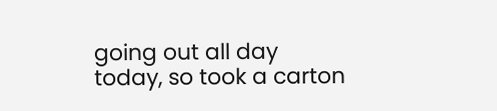going out all day today, so took a carton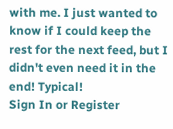with me. I just wanted to know if I could keep the rest for the next feed, but I didn't even need it in the end! Typical!
Sign In or Register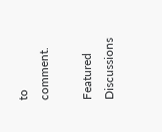to comment.

Featured Discussions